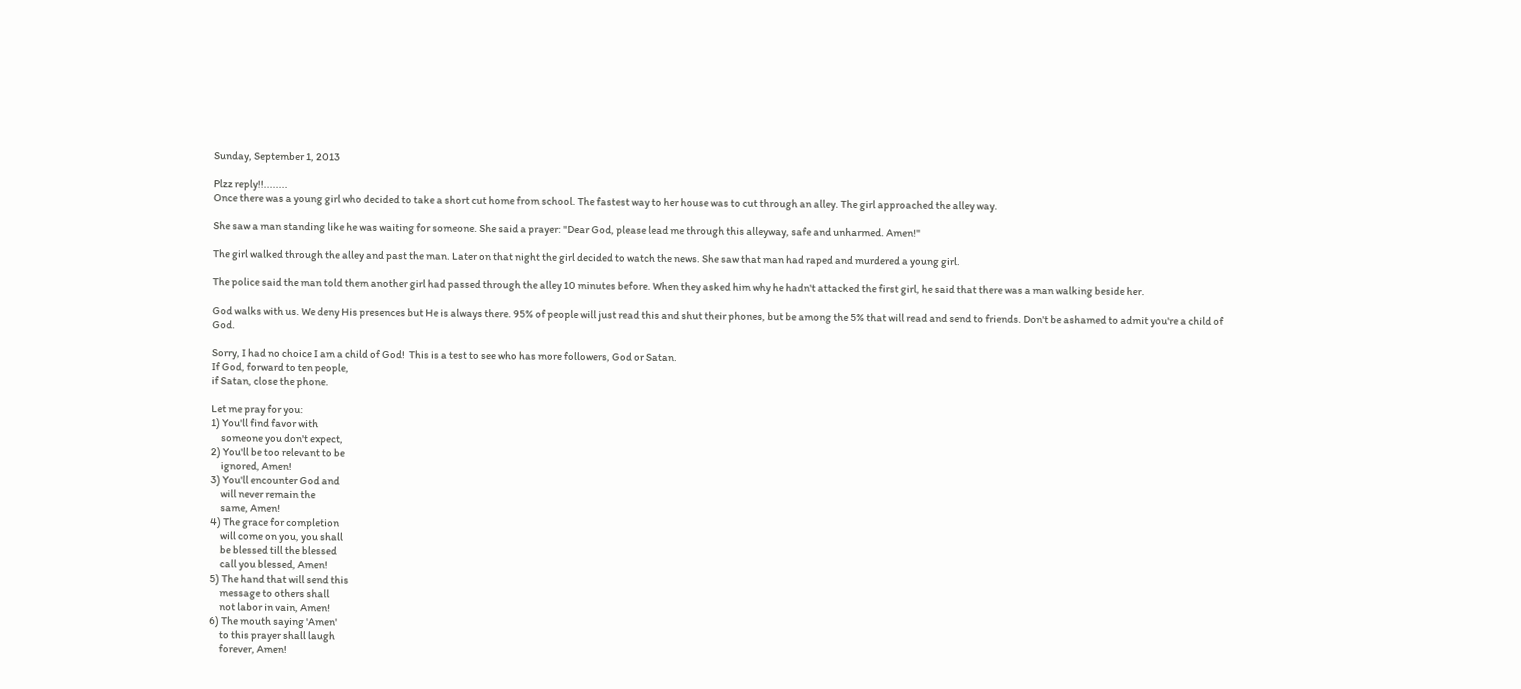Sunday, September 1, 2013

Plzz reply!!........
Once there was a young girl who decided to take a short cut home from school. The fastest way to her house was to cut through an alley. The girl approached the alley way.

She saw a man standing like he was waiting for someone. She said a prayer: "Dear God, please lead me through this alleyway, safe and unharmed. Amen!"

The girl walked through the alley and past the man. Later on that night the girl decided to watch the news. She saw that man had raped and murdered a young girl.

The police said the man told them another girl had passed through the alley 10 minutes before. When they asked him why he hadn't attacked the first girl, he said that there was a man walking beside her.

God walks with us. We deny His presences but He is always there. 95% of people will just read this and shut their phones, but be among the 5% that will read and send to friends. Don't be ashamed to admit you're a child of God.

Sorry, I had no choice I am a child of God!  This is a test to see who has more followers, God or Satan.
If God, forward to ten people,
if Satan, close the phone.

Let me pray for you:
1) You'll find favor with
     someone you don't expect,
2) You'll be too relevant to be
     ignored, Amen!
3) You'll encounter God and
     will never remain the
     same, Amen!
4) The grace for completion
     will come on you, you shall
     be blessed till the blessed
     call you blessed, Amen!
5) The hand that will send this
     message to others shall
     not labor in vain, Amen!
6) The mouth saying 'Amen'
     to this prayer shall laugh
     forever, Amen!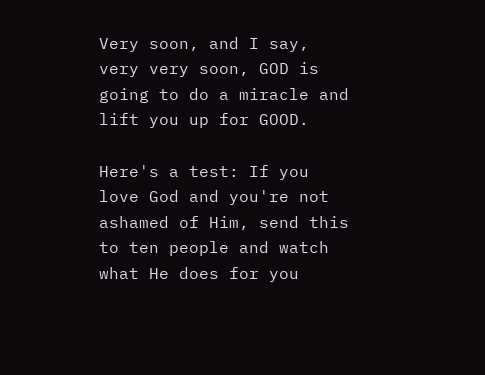Very soon, and I say, very very soon, GOD is going to do a miracle and lift you up for GOOD.

Here's a test: If you love God and you're not ashamed of Him, send this to ten people and watch what He does for you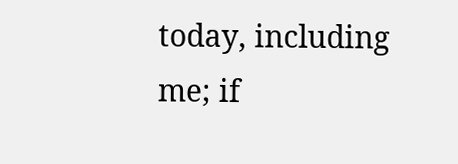today, including me; if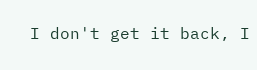I don't get it back, I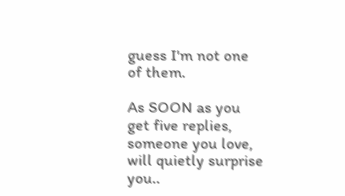guess I'm not one of them.

As SOON as you get five replies, someone you love, will quietly surprise you..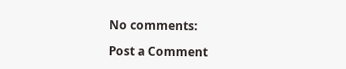No comments:

Post a Comment